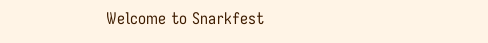Welcome to Snarkfest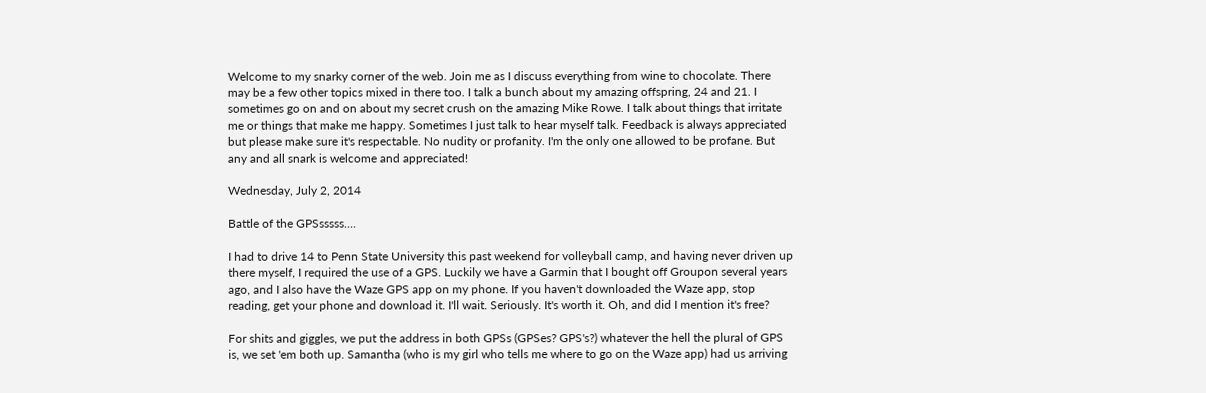Welcome to my snarky corner of the web. Join me as I discuss everything from wine to chocolate. There may be a few other topics mixed in there too. I talk a bunch about my amazing offspring, 24 and 21. I sometimes go on and on about my secret crush on the amazing Mike Rowe. I talk about things that irritate me or things that make me happy. Sometimes I just talk to hear myself talk. Feedback is always appreciated but please make sure it's respectable. No nudity or profanity. I'm the only one allowed to be profane. But any and all snark is welcome and appreciated!

Wednesday, July 2, 2014

Battle of the GPSsssss....

I had to drive 14 to Penn State University this past weekend for volleyball camp, and having never driven up there myself, I required the use of a GPS. Luckily we have a Garmin that I bought off Groupon several years ago, and I also have the Waze GPS app on my phone. If you haven't downloaded the Waze app, stop reading, get your phone and download it. I'll wait. Seriously. It's worth it. Oh, and did I mention it's free?

For shits and giggles, we put the address in both GPSs (GPSes? GPS's?) whatever the hell the plural of GPS is, we set 'em both up. Samantha (who is my girl who tells me where to go on the Waze app) had us arriving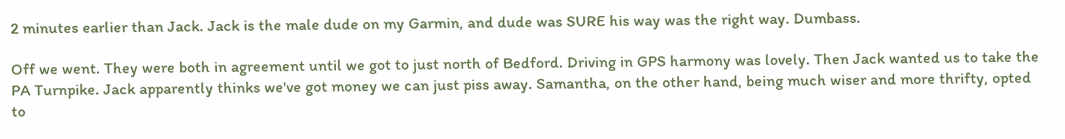2 minutes earlier than Jack. Jack is the male dude on my Garmin, and dude was SURE his way was the right way. Dumbass.

Off we went. They were both in agreement until we got to just north of Bedford. Driving in GPS harmony was lovely. Then Jack wanted us to take the PA Turnpike. Jack apparently thinks we've got money we can just piss away. Samantha, on the other hand, being much wiser and more thrifty, opted to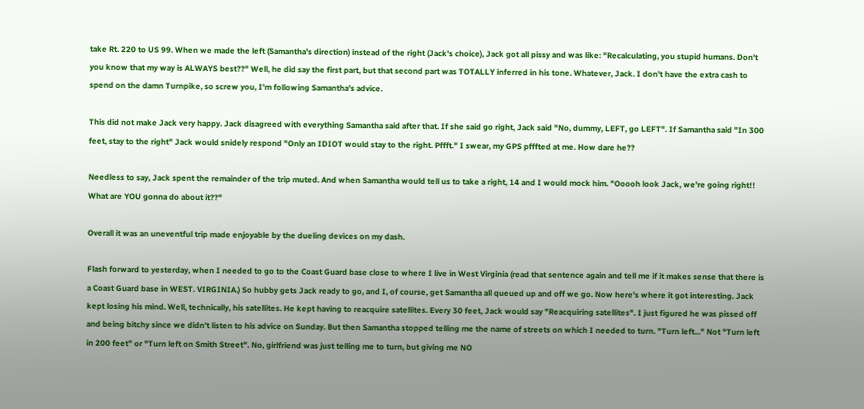take Rt. 220 to US 99. When we made the left (Samantha's direction) instead of the right (Jack's choice), Jack got all pissy and was like: "Recalculating, you stupid humans. Don't you know that my way is ALWAYS best??" Well, he did say the first part, but that second part was TOTALLY inferred in his tone. Whatever, Jack. I don't have the extra cash to spend on the damn Turnpike, so screw you, I'm following Samantha's advice.

This did not make Jack very happy. Jack disagreed with everything Samantha said after that. If she said go right, Jack said "No, dummy, LEFT, go LEFT". If Samantha said "In 300 feet, stay to the right" Jack would snidely respond "Only an IDIOT would stay to the right. Pffft." I swear, my GPS pfffted at me. How dare he??

Needless to say, Jack spent the remainder of the trip muted. And when Samantha would tell us to take a right, 14 and I would mock him. "Ooooh look Jack, we're going right!! What are YOU gonna do about it??"

Overall it was an uneventful trip made enjoyable by the dueling devices on my dash.

Flash forward to yesterday, when I needed to go to the Coast Guard base close to where I live in West Virginia (read that sentence again and tell me if it makes sense that there is a Coast Guard base in WEST. VIRGINIA.) So hubby gets Jack ready to go, and I, of course, get Samantha all queued up and off we go. Now here's where it got interesting. Jack kept losing his mind. Well, technically, his satellites. He kept having to reacquire satellites. Every 30 feet, Jack would say "Reacquiring satellites". I just figured he was pissed off and being bitchy since we didn't listen to his advice on Sunday. But then Samantha stopped telling me the name of streets on which I needed to turn. "Turn left..." Not "Turn left in 200 feet" or "Turn left on Smith Street". No, girlfriend was just telling me to turn, but giving me NO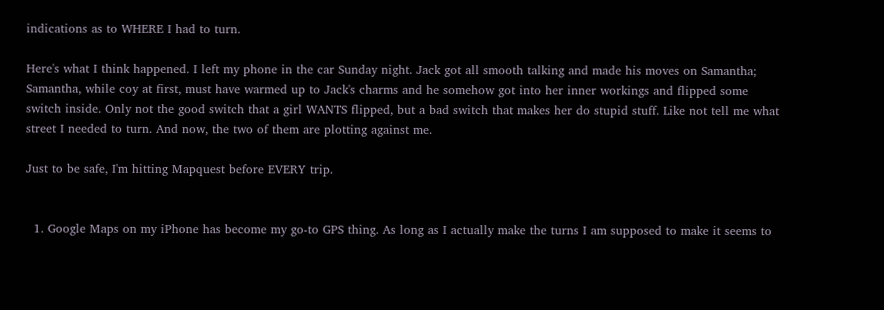indications as to WHERE I had to turn.

Here's what I think happened. I left my phone in the car Sunday night. Jack got all smooth talking and made his moves on Samantha; Samantha, while coy at first, must have warmed up to Jack's charms and he somehow got into her inner workings and flipped some switch inside. Only not the good switch that a girl WANTS flipped, but a bad switch that makes her do stupid stuff. Like not tell me what street I needed to turn. And now, the two of them are plotting against me.

Just to be safe, I'm hitting Mapquest before EVERY trip.


  1. Google Maps on my iPhone has become my go-to GPS thing. As long as I actually make the turns I am supposed to make it seems to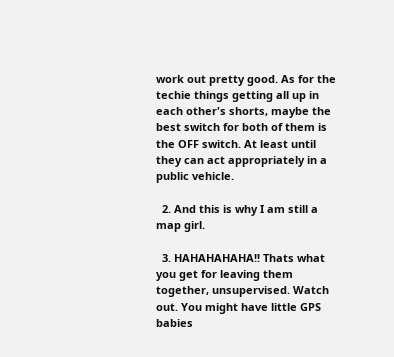work out pretty good. As for the techie things getting all up in each other's shorts, maybe the best switch for both of them is the OFF switch. At least until they can act appropriately in a public vehicle.

  2. And this is why I am still a map girl.

  3. HAHAHAHAHA!! Thats what you get for leaving them together, unsupervised. Watch out. You might have little GPS babies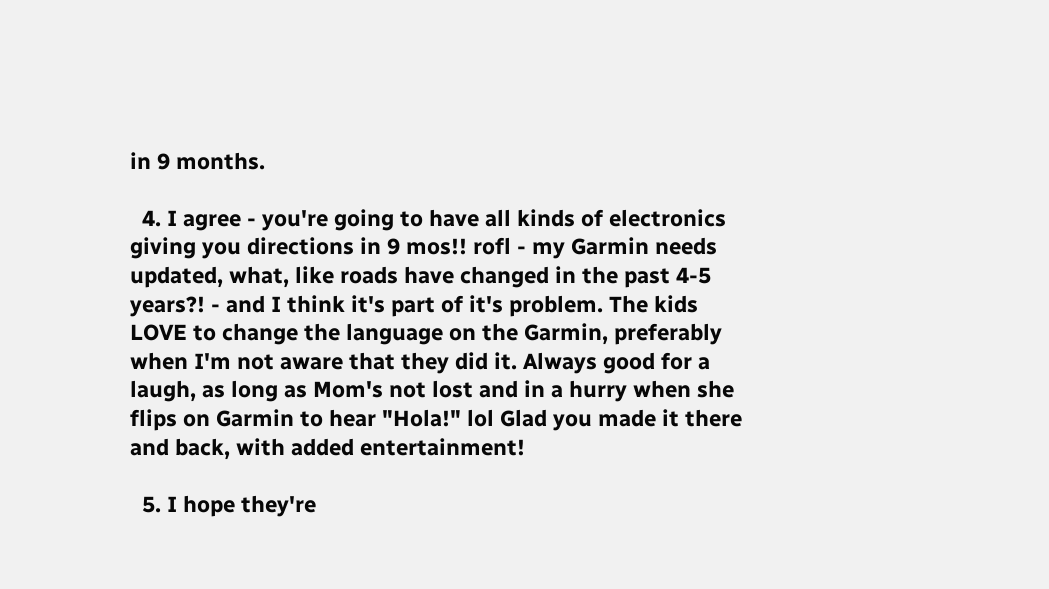in 9 months.

  4. I agree - you're going to have all kinds of electronics giving you directions in 9 mos!! rofl - my Garmin needs updated, what, like roads have changed in the past 4-5 years?! - and I think it's part of it's problem. The kids LOVE to change the language on the Garmin, preferably when I'm not aware that they did it. Always good for a laugh, as long as Mom's not lost and in a hurry when she flips on Garmin to hear "Hola!" lol Glad you made it there and back, with added entertainment!

  5. I hope they're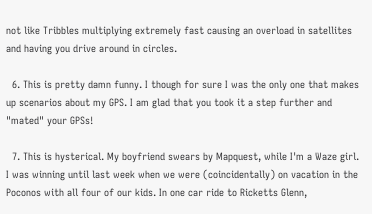not like Tribbles multiplying extremely fast causing an overload in satellites and having you drive around in circles.

  6. This is pretty damn funny. I though for sure I was the only one that makes up scenarios about my GPS. I am glad that you took it a step further and "mated" your GPSs!

  7. This is hysterical. My boyfriend swears by Mapquest, while I'm a Waze girl. I was winning until last week when we were (coincidentally) on vacation in the Poconos with all four of our kids. In one car ride to Ricketts Glenn,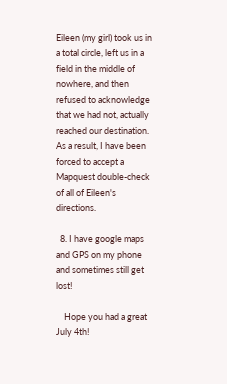Eileen (my girl) took us in a total circle, left us in a field in the middle of nowhere, and then refused to acknowledge that we had not, actually reached our destination. As a result, I have been forced to accept a Mapquest double-check of all of Eileen's directions.

  8. I have google maps and GPS on my phone and sometimes still get lost!

    Hope you had a great July 4th!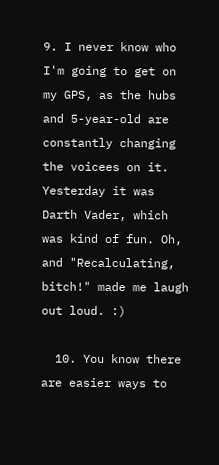9. I never know who I'm going to get on my GPS, as the hubs and 5-year-old are constantly changing the voicees on it. Yesterday it was Darth Vader, which was kind of fun. Oh, and "Recalculating, bitch!" made me laugh out loud. :)

  10. You know there are easier ways to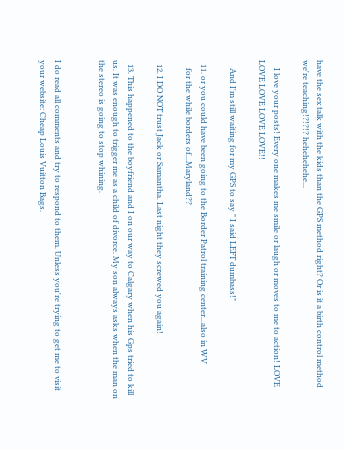have the sex talk with the kids than the GPS method right? Or is it a birth control method we're teaching!?!?!? hehehehehe...

    I love your posts! Every one makes me smile or laugh or moves to me to action! LOVE LOVE LOVE LOVE LOVE!!

    And I'm still waiting for my GPS to say " I said LEFT dumbass!"

  11. or you could have been going to the Border Patrol training center...also in WV
    for the while borders of...Maryland??

  12. I DO NOT trust Jack or Samantha. Last night they screwed you again!

  13. This happened to the boyfriend and I on our way to Calgary when his Gps tried to kill us. It was enough to trigger me as a child of divorce. My son always asks when the man on the stereo is going to stop whining.


I do read all comments and try to respond to them. Unless you're trying to get me to visit your website: Cheap Louis Vuitton Bags.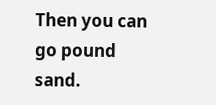Then you can go pound sand.